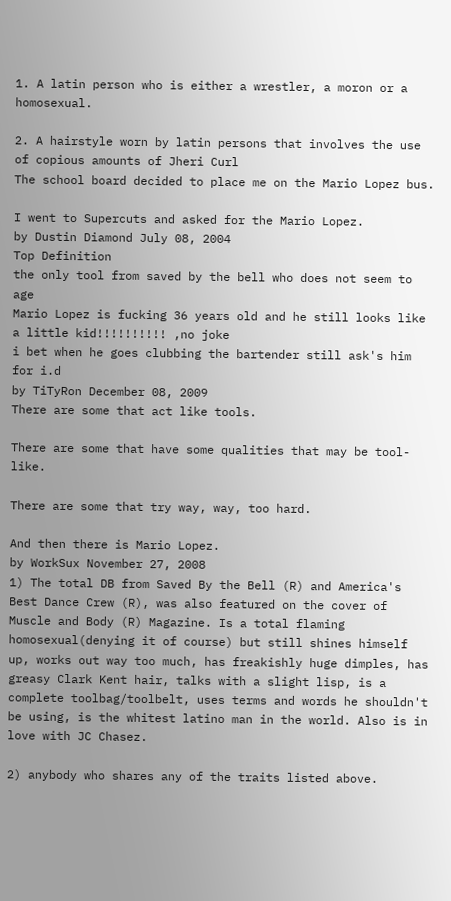1. A latin person who is either a wrestler, a moron or a homosexual.

2. A hairstyle worn by latin persons that involves the use of copious amounts of Jheri Curl
The school board decided to place me on the Mario Lopez bus.

I went to Supercuts and asked for the Mario Lopez.
by Dustin Diamond July 08, 2004
Top Definition
the only tool from saved by the bell who does not seem to age
Mario Lopez is fucking 36 years old and he still looks like a little kid!!!!!!!!!! ,no joke
i bet when he goes clubbing the bartender still ask's him for i.d
by TiTyRon December 08, 2009
There are some that act like tools.

There are some that have some qualities that may be tool-like.

There are some that try way, way, too hard.

And then there is Mario Lopez.
by WorkSux November 27, 2008
1) The total DB from Saved By the Bell (R) and America's Best Dance Crew (R), was also featured on the cover of Muscle and Body (R) Magazine. Is a total flaming homosexual(denying it of course) but still shines himself up, works out way too much, has freakishly huge dimples, has greasy Clark Kent hair, talks with a slight lisp, is a complete toolbag/toolbelt, uses terms and words he shouldn't be using, is the whitest latino man in the world. Also is in love with JC Chasez.

2) anybody who shares any of the traits listed above.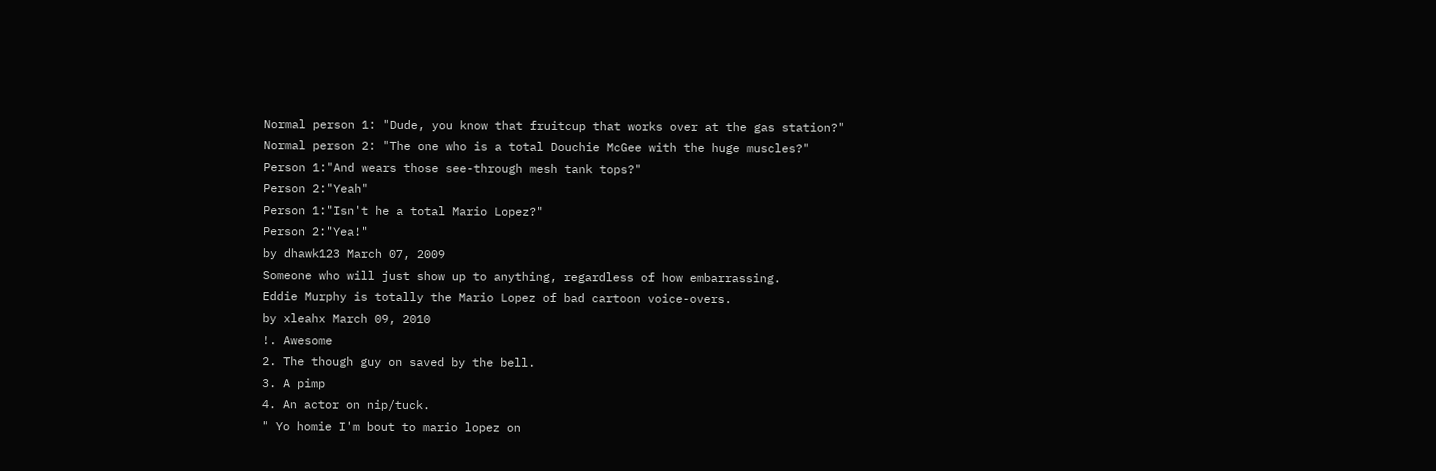Normal person 1: "Dude, you know that fruitcup that works over at the gas station?"
Normal person 2: "The one who is a total Douchie McGee with the huge muscles?"
Person 1:"And wears those see-through mesh tank tops?"
Person 2:"Yeah"
Person 1:"Isn't he a total Mario Lopez?"
Person 2:"Yea!"
by dhawk123 March 07, 2009
Someone who will just show up to anything, regardless of how embarrassing.
Eddie Murphy is totally the Mario Lopez of bad cartoon voice-overs.
by xleahx March 09, 2010
!. Awesome
2. The though guy on saved by the bell.
3. A pimp
4. An actor on nip/tuck.
" Yo homie I'm bout to mario lopez on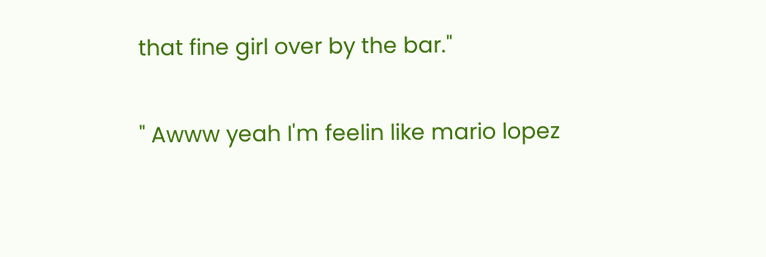that fine girl over by the bar."

" Awww yeah I'm feelin like mario lopez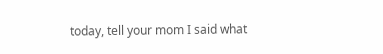today, tell your mom I said what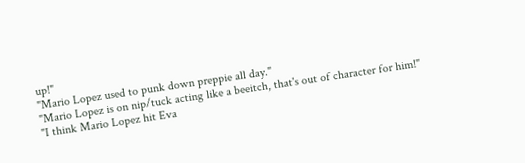up!"
"Mario Lopez used to punk down preppie all day."
"Mario Lopez is on nip/tuck acting like a beeitch, that's out of character for him!"
"I think Mario Lopez hit Eva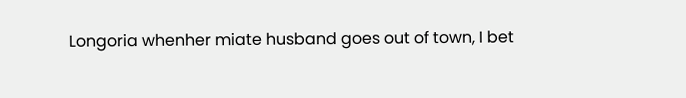Longoria whenher miate husband goes out of town, I bet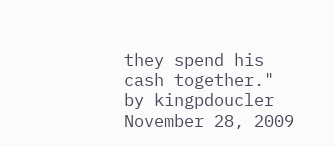they spend his cash together."
by kingpdoucler November 28, 2009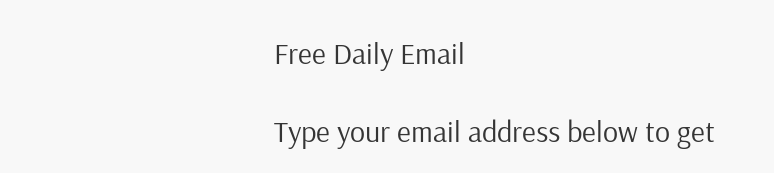Free Daily Email

Type your email address below to get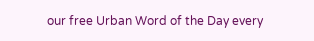our free Urban Word of the Day every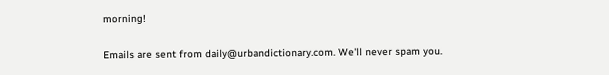morning!

Emails are sent from daily@urbandictionary.com. We'll never spam you.